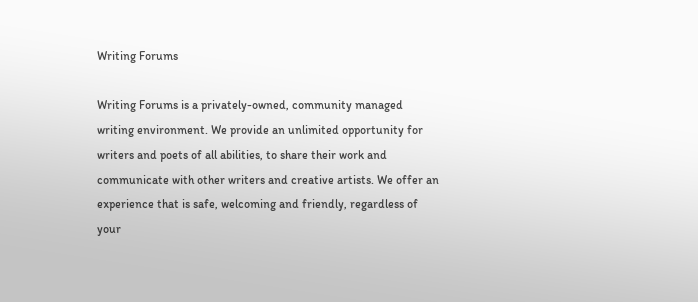Writing Forums

Writing Forums is a privately-owned, community managed writing environment. We provide an unlimited opportunity for writers and poets of all abilities, to share their work and communicate with other writers and creative artists. We offer an experience that is safe, welcoming and friendly, regardless of your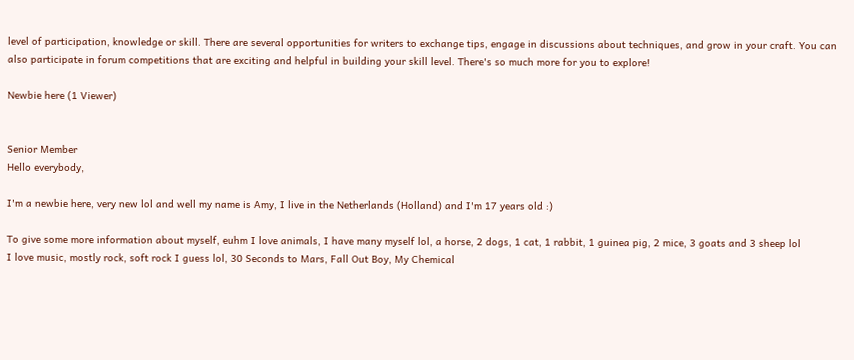level of participation, knowledge or skill. There are several opportunities for writers to exchange tips, engage in discussions about techniques, and grow in your craft. You can also participate in forum competitions that are exciting and helpful in building your skill level. There's so much more for you to explore!

Newbie here (1 Viewer)


Senior Member
Hello everybody,

I'm a newbie here, very new lol and well my name is Amy, I live in the Netherlands (Holland) and I'm 17 years old :)

To give some more information about myself, euhm I love animals, I have many myself lol, a horse, 2 dogs, 1 cat, 1 rabbit, 1 guinea pig, 2 mice, 3 goats and 3 sheep lol
I love music, mostly rock, soft rock I guess lol, 30 Seconds to Mars, Fall Out Boy, My Chemical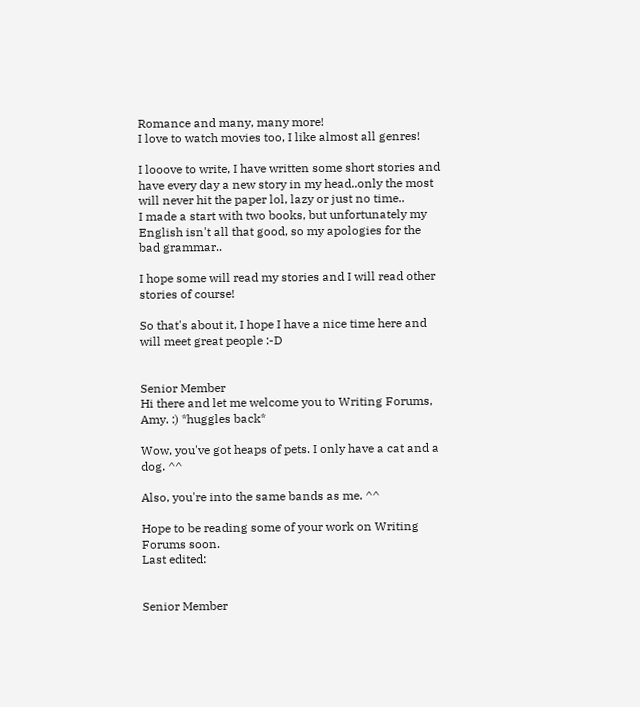Romance and many, many more!
I love to watch movies too, I like almost all genres!

I looove to write, I have written some short stories and have every day a new story in my head..only the most will never hit the paper lol, lazy or just no time..
I made a start with two books, but unfortunately my English isn't all that good, so my apologies for the bad grammar..

I hope some will read my stories and I will read other stories of course!

So that's about it, I hope I have a nice time here and will meet great people :-D


Senior Member
Hi there and let me welcome you to Writing Forums, Amy. :) *huggles back*

Wow, you've got heaps of pets. I only have a cat and a dog. ^^

Also, you're into the same bands as me. ^^

Hope to be reading some of your work on Writing Forums soon.
Last edited:


Senior Member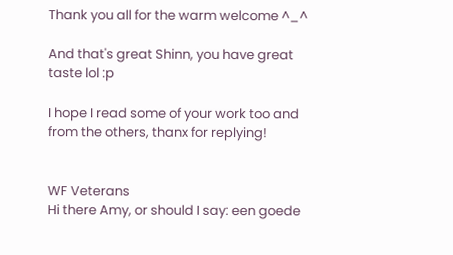Thank you all for the warm welcome ^_^

And that's great Shinn, you have great taste lol :p

I hope I read some of your work too and from the others, thanx for replying!


WF Veterans
Hi there Amy, or should I say: een goede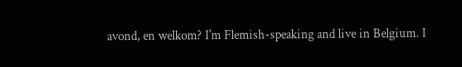avond, en welkom? I'm Flemish-speaking and live in Belgium. I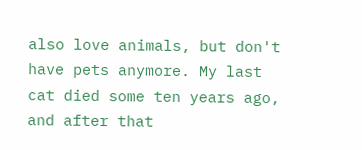also love animals, but don't have pets anymore. My last cat died some ten years ago, and after that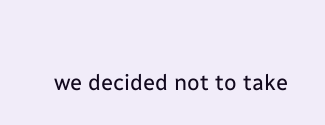we decided not to take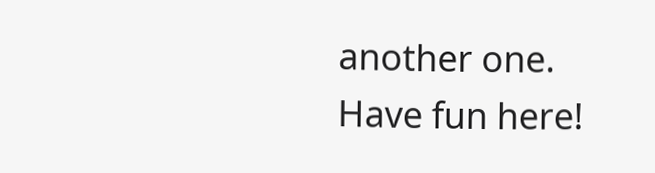another one.
Have fun here!